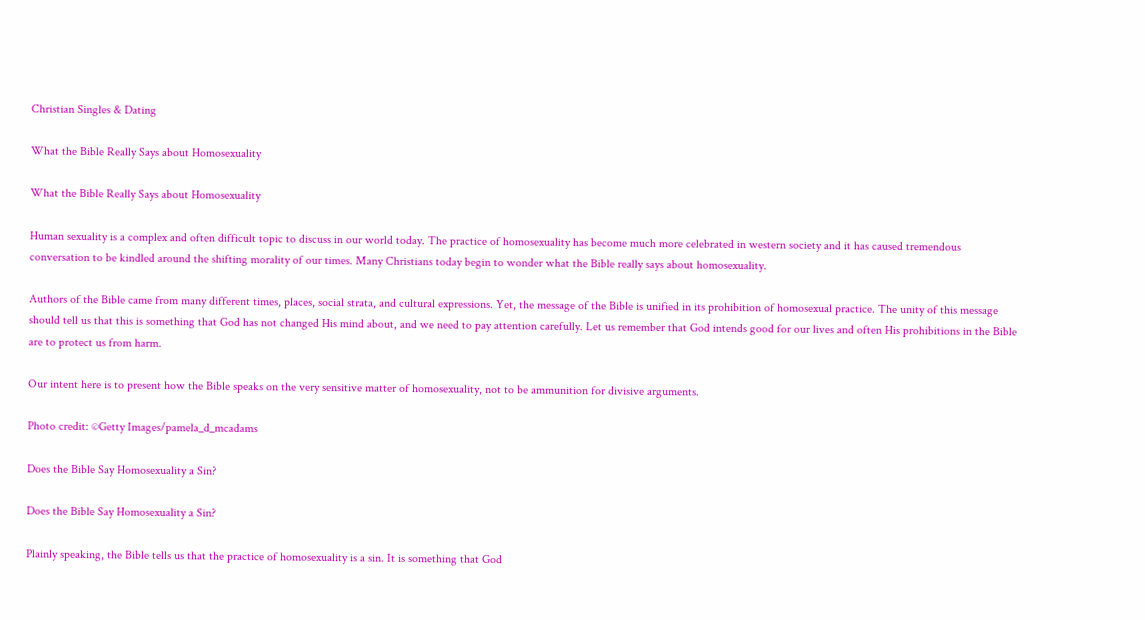Christian Singles & Dating

What the Bible Really Says about Homosexuality

What the Bible Really Says about Homosexuality

Human sexuality is a complex and often difficult topic to discuss in our world today. The practice of homosexuality has become much more celebrated in western society and it has caused tremendous conversation to be kindled around the shifting morality of our times. Many Christians today begin to wonder what the Bible really says about homosexuality.

Authors of the Bible came from many different times, places, social strata, and cultural expressions. Yet, the message of the Bible is unified in its prohibition of homosexual practice. The unity of this message should tell us that this is something that God has not changed His mind about, and we need to pay attention carefully. Let us remember that God intends good for our lives and often His prohibitions in the Bible are to protect us from harm.

Our intent here is to present how the Bible speaks on the very sensitive matter of homosexuality, not to be ammunition for divisive arguments.

Photo credit: ©Getty Images/pamela_d_mcadams

Does the Bible Say Homosexuality a Sin?

Does the Bible Say Homosexuality a Sin?

Plainly speaking, the Bible tells us that the practice of homosexuality is a sin. It is something that God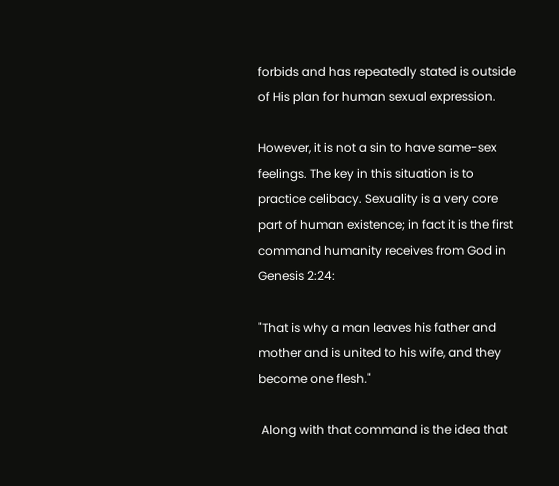forbids and has repeatedly stated is outside of His plan for human sexual expression.

However, it is not a sin to have same-sex feelings. The key in this situation is to practice celibacy. Sexuality is a very core part of human existence; in fact it is the first command humanity receives from God in Genesis 2:24:

"That is why a man leaves his father and mother and is united to his wife, and they become one flesh."

 Along with that command is the idea that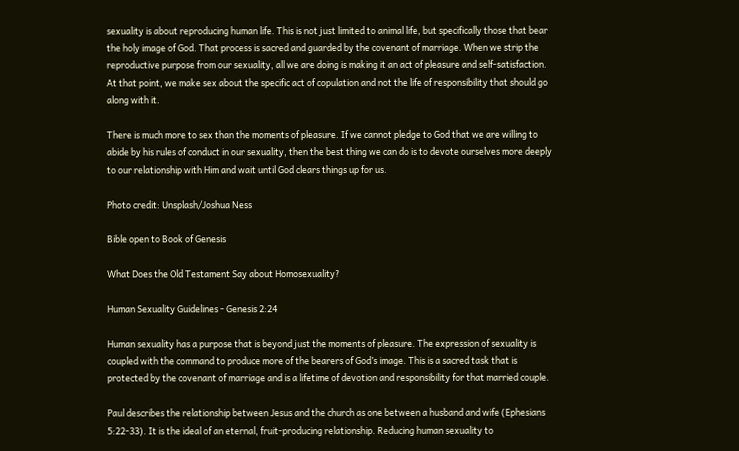sexuality is about reproducing human life. This is not just limited to animal life, but specifically those that bear the holy image of God. That process is sacred and guarded by the covenant of marriage. When we strip the reproductive purpose from our sexuality, all we are doing is making it an act of pleasure and self-satisfaction. At that point, we make sex about the specific act of copulation and not the life of responsibility that should go along with it.

There is much more to sex than the moments of pleasure. If we cannot pledge to God that we are willing to abide by his rules of conduct in our sexuality, then the best thing we can do is to devote ourselves more deeply to our relationship with Him and wait until God clears things up for us.

Photo credit: Unsplash/Joshua Ness

Bible open to Book of Genesis

What Does the Old Testament Say about Homosexuality?

Human Sexuality Guidelines - Genesis 2:24

Human sexuality has a purpose that is beyond just the moments of pleasure. The expression of sexuality is coupled with the command to produce more of the bearers of God’s image. This is a sacred task that is protected by the covenant of marriage and is a lifetime of devotion and responsibility for that married couple.

Paul describes the relationship between Jesus and the church as one between a husband and wife (Ephesians 5:22-33). It is the ideal of an eternal, fruit-producing relationship. Reducing human sexuality to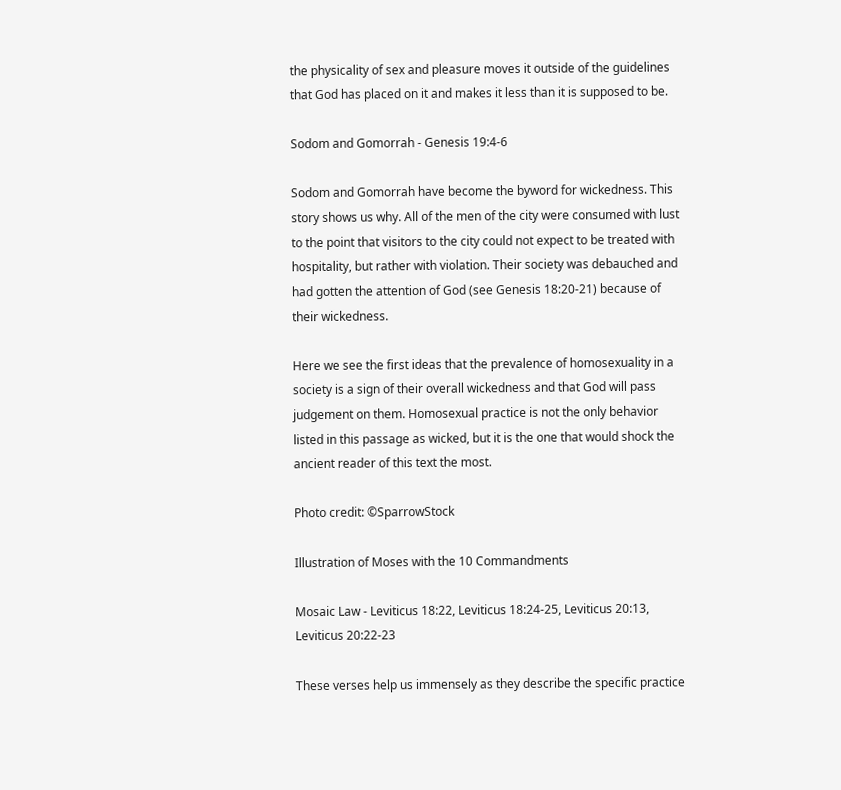the physicality of sex and pleasure moves it outside of the guidelines that God has placed on it and makes it less than it is supposed to be.

Sodom and Gomorrah - Genesis 19:4-6

Sodom and Gomorrah have become the byword for wickedness. This story shows us why. All of the men of the city were consumed with lust to the point that visitors to the city could not expect to be treated with hospitality, but rather with violation. Their society was debauched and had gotten the attention of God (see Genesis 18:20-21) because of their wickedness.

Here we see the first ideas that the prevalence of homosexuality in a society is a sign of their overall wickedness and that God will pass judgement on them. Homosexual practice is not the only behavior listed in this passage as wicked, but it is the one that would shock the ancient reader of this text the most.

Photo credit: ©SparrowStock

Illustration of Moses with the 10 Commandments

Mosaic Law - Leviticus 18:22, Leviticus 18:24-25, Leviticus 20:13, Leviticus 20:22-23

These verses help us immensely as they describe the specific practice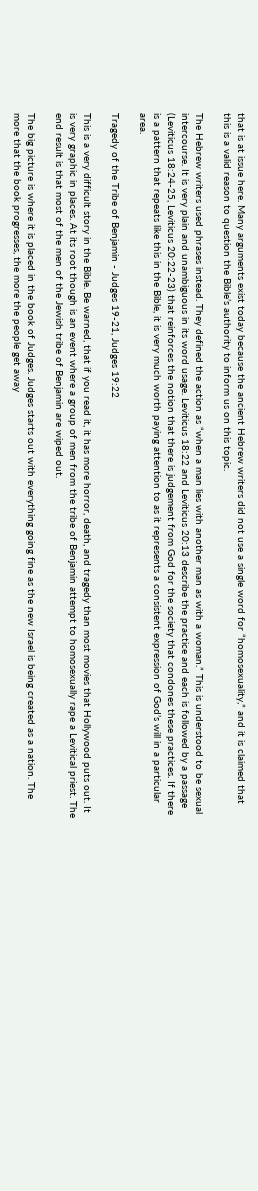that is at issue here. Many arguments exist today because the ancient Hebrew writers did not use a single word for “homosexuality,” and it is claimed that this is a valid reason to question the Bible’s authority to inform us on this topic.

The Hebrew writers used phrases instead. They defined the action as “when a man lies with another man as with a woman.” This is understood to be sexual intercourse. It is very plain and unambiguous in its word usage. Leviticus 18:22 and Leviticus 20:13 describe the practice and each is followed by a passage (Leviticus 18:24-25, Leviticus 20:22-23) that reinforces the notion that there is judgement from God for the society that condones these practices. If there is a pattern that repeats like this in the Bible, it is very much worth paying attention to as it represents a consistent expression of God’s will in a particular area.

Tragedy of the Tribe of Benjamin - Judges 19-21, Judges 19:22

This is a very difficult story in the Bible. Be warned, that if you read it, it has more horror, death, and tragedy than most movies that Hollywood puts out. It is very graphic in places. At its root though is an event where a group of men from the tribe of Benjamin attempt to homosexually rape a Levitical priest. The end result is that most of the men of the Jewish tribe of Benjamin are wiped out.

The big picture is where it is placed in the book of Judges. Judges starts out with everything going fine as the new Israel is being created as a nation. The more that the book progresses, the more the people get away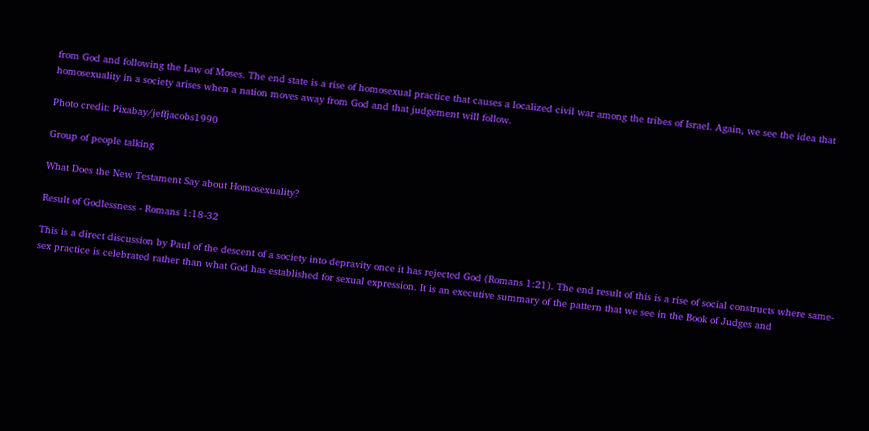from God and following the Law of Moses. The end state is a rise of homosexual practice that causes a localized civil war among the tribes of Israel. Again, we see the idea that homosexuality in a society arises when a nation moves away from God and that judgement will follow.

Photo credit: Pixabay/jeffjacobs1990

Group of people talking

What Does the New Testament Say about Homosexuality?

Result of Godlessness - Romans 1:18-32

This is a direct discussion by Paul of the descent of a society into depravity once it has rejected God (Romans 1:21). The end result of this is a rise of social constructs where same-sex practice is celebrated rather than what God has established for sexual expression. It is an executive summary of the pattern that we see in the Book of Judges and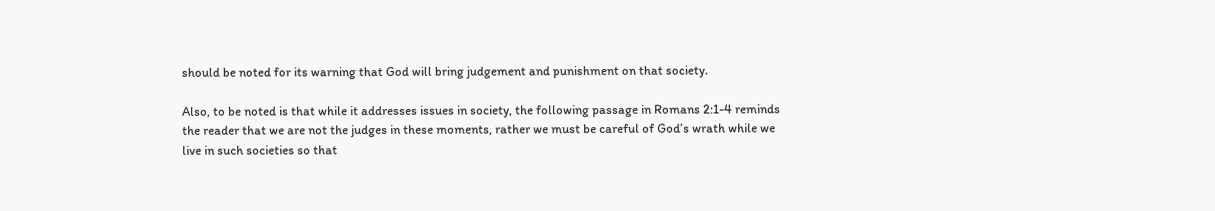should be noted for its warning that God will bring judgement and punishment on that society.

Also, to be noted is that while it addresses issues in society, the following passage in Romans 2:1-4 reminds the reader that we are not the judges in these moments, rather we must be careful of God’s wrath while we live in such societies so that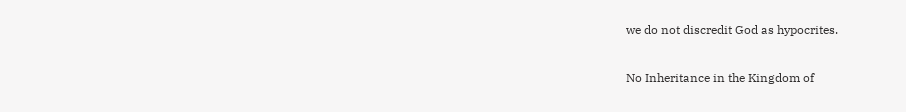we do not discredit God as hypocrites.

No Inheritance in the Kingdom of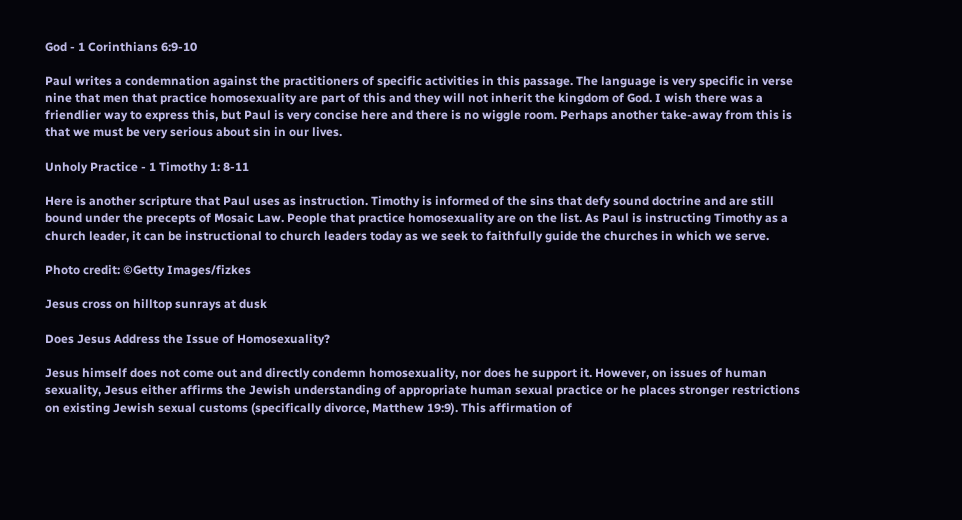God - 1 Corinthians 6:9-10

Paul writes a condemnation against the practitioners of specific activities in this passage. The language is very specific in verse nine that men that practice homosexuality are part of this and they will not inherit the kingdom of God. I wish there was a friendlier way to express this, but Paul is very concise here and there is no wiggle room. Perhaps another take-away from this is that we must be very serious about sin in our lives.

Unholy Practice - 1 Timothy 1: 8-11

Here is another scripture that Paul uses as instruction. Timothy is informed of the sins that defy sound doctrine and are still bound under the precepts of Mosaic Law. People that practice homosexuality are on the list. As Paul is instructing Timothy as a church leader, it can be instructional to church leaders today as we seek to faithfully guide the churches in which we serve.

Photo credit: ©Getty Images/fizkes

Jesus cross on hilltop sunrays at dusk

Does Jesus Address the Issue of Homosexuality?

Jesus himself does not come out and directly condemn homosexuality, nor does he support it. However, on issues of human sexuality, Jesus either affirms the Jewish understanding of appropriate human sexual practice or he places stronger restrictions on existing Jewish sexual customs (specifically divorce, Matthew 19:9). This affirmation of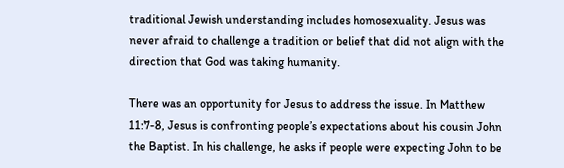traditional Jewish understanding includes homosexuality. Jesus was never afraid to challenge a tradition or belief that did not align with the direction that God was taking humanity.

There was an opportunity for Jesus to address the issue. In Matthew 11:7-8, Jesus is confronting people’s expectations about his cousin John the Baptist. In his challenge, he asks if people were expecting John to be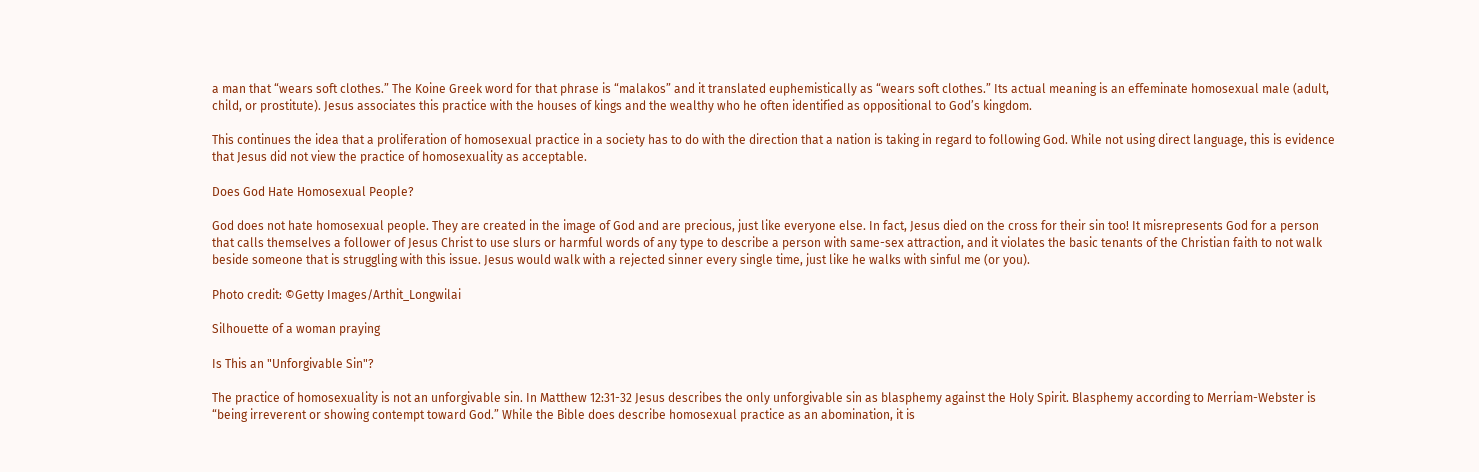a man that “wears soft clothes.” The Koine Greek word for that phrase is “malakos” and it translated euphemistically as “wears soft clothes.” Its actual meaning is an effeminate homosexual male (adult, child, or prostitute). Jesus associates this practice with the houses of kings and the wealthy who he often identified as oppositional to God’s kingdom.

This continues the idea that a proliferation of homosexual practice in a society has to do with the direction that a nation is taking in regard to following God. While not using direct language, this is evidence that Jesus did not view the practice of homosexuality as acceptable.

Does God Hate Homosexual People?

God does not hate homosexual people. They are created in the image of God and are precious, just like everyone else. In fact, Jesus died on the cross for their sin too! It misrepresents God for a person that calls themselves a follower of Jesus Christ to use slurs or harmful words of any type to describe a person with same-sex attraction, and it violates the basic tenants of the Christian faith to not walk beside someone that is struggling with this issue. Jesus would walk with a rejected sinner every single time, just like he walks with sinful me (or you).

Photo credit: ©Getty Images/Arthit_Longwilai

Silhouette of a woman praying

Is This an "Unforgivable Sin"?

The practice of homosexuality is not an unforgivable sin. In Matthew 12:31-32 Jesus describes the only unforgivable sin as blasphemy against the Holy Spirit. Blasphemy according to Merriam-Webster is “being irreverent or showing contempt toward God.” While the Bible does describe homosexual practice as an abomination, it is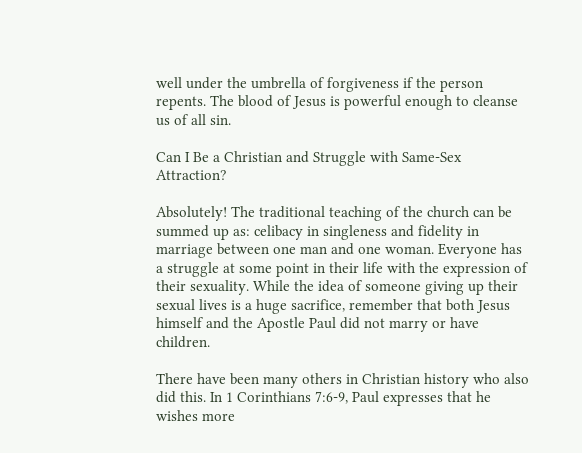well under the umbrella of forgiveness if the person repents. The blood of Jesus is powerful enough to cleanse us of all sin.

Can I Be a Christian and Struggle with Same-Sex Attraction?

Absolutely! The traditional teaching of the church can be summed up as: celibacy in singleness and fidelity in marriage between one man and one woman. Everyone has a struggle at some point in their life with the expression of their sexuality. While the idea of someone giving up their sexual lives is a huge sacrifice, remember that both Jesus himself and the Apostle Paul did not marry or have children.

There have been many others in Christian history who also did this. In 1 Corinthians 7:6-9, Paul expresses that he wishes more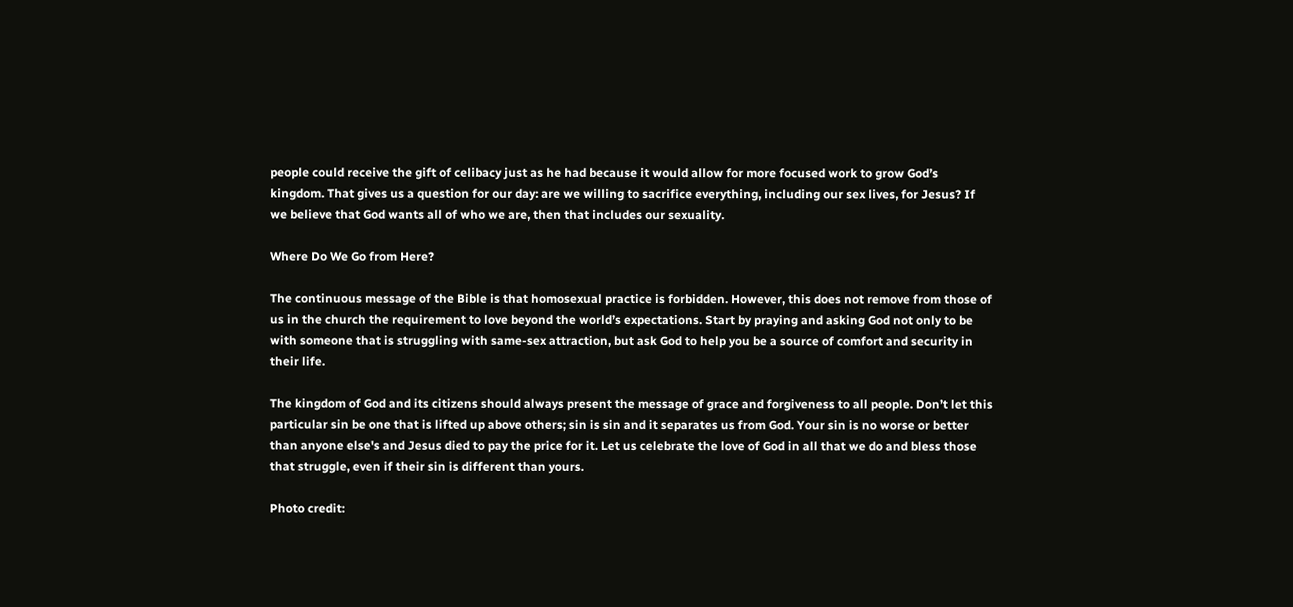people could receive the gift of celibacy just as he had because it would allow for more focused work to grow God’s kingdom. That gives us a question for our day: are we willing to sacrifice everything, including our sex lives, for Jesus? If we believe that God wants all of who we are, then that includes our sexuality.

Where Do We Go from Here?

The continuous message of the Bible is that homosexual practice is forbidden. However, this does not remove from those of us in the church the requirement to love beyond the world’s expectations. Start by praying and asking God not only to be with someone that is struggling with same-sex attraction, but ask God to help you be a source of comfort and security in their life.

The kingdom of God and its citizens should always present the message of grace and forgiveness to all people. Don’t let this particular sin be one that is lifted up above others; sin is sin and it separates us from God. Your sin is no worse or better than anyone else's and Jesus died to pay the price for it. Let us celebrate the love of God in all that we do and bless those that struggle, even if their sin is different than yours.

Photo credit: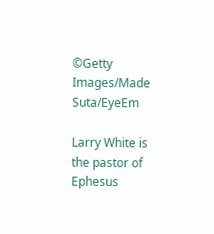©Getty Images/Made Suta/EyeEm

Larry White is the pastor of Ephesus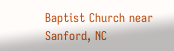Baptist Church near Sanford, NC